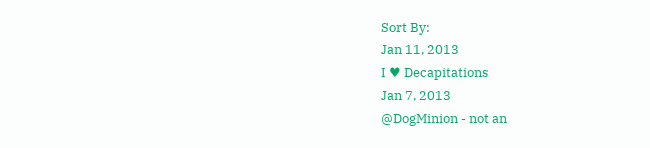Sort By:
Jan 11, 2013
I ♥ Decapitations
Jan 7, 2013
@DogMinion - not an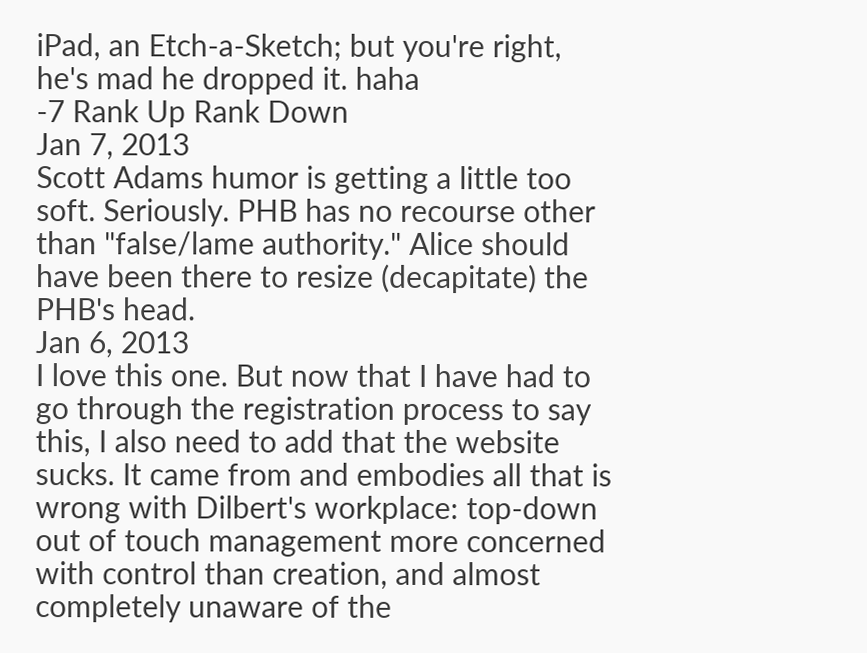iPad, an Etch-a-Sketch; but you're right, he's mad he dropped it. haha
-7 Rank Up Rank Down
Jan 7, 2013
Scott Adams humor is getting a little too soft. Seriously. PHB has no recourse other than "false/lame authority." Alice should have been there to resize (decapitate) the PHB's head.
Jan 6, 2013
I love this one. But now that I have had to go through the registration process to say this, I also need to add that the website sucks. It came from and embodies all that is wrong with Dilbert's workplace: top-down out of touch management more concerned with control than creation, and almost completely unaware of the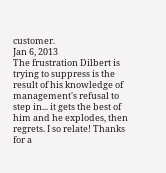customer.
Jan 6, 2013
The frustration Dilbert is trying to suppress is the result of his knowledge of management's refusal to step in... it gets the best of him and he explodes, then regrets. I so relate! Thanks for a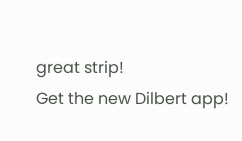great strip!
Get the new Dilbert app!